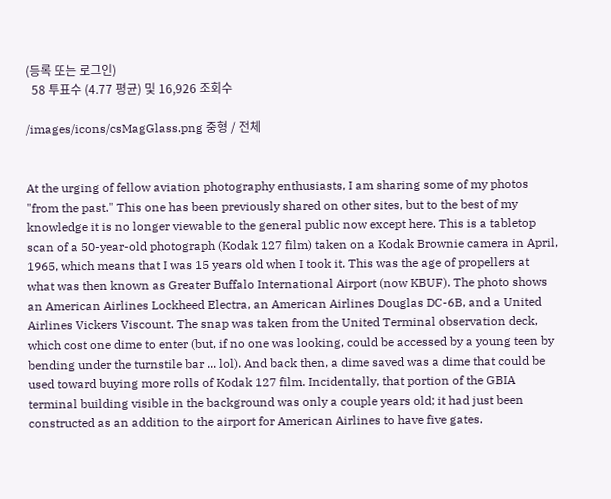(등록 또는 로그인)
  58 투표수 (4.77 평균) 및 16,926 조회수

/images/icons/csMagGlass.png 중형 / 전체


At the urging of fellow aviation photography enthusiasts, I am sharing some of my photos "from the past." This one has been previously shared on other sites, but to the best of my knowledge it is no longer viewable to the general public now except here. This is a tabletop scan of a 50-year-old photograph (Kodak 127 film) taken on a Kodak Brownie camera in April, 1965, which means that I was 15 years old when I took it. This was the age of propellers at what was then known as Greater Buffalo International Airport (now KBUF). The photo shows an American Airlines Lockheed Electra, an American Airlines Douglas DC-6B, and a United Airlines Vickers Viscount. The snap was taken from the United Terminal observation deck, which cost one dime to enter (but, if no one was looking, could be accessed by a young teen by bending under the turnstile bar ... lol). And back then, a dime saved was a dime that could be used toward buying more rolls of Kodak 127 film. Incidentally, that portion of the GBIA terminal building visible in the background was only a couple years old; it had just been constructed as an addition to the airport for American Airlines to have five gates.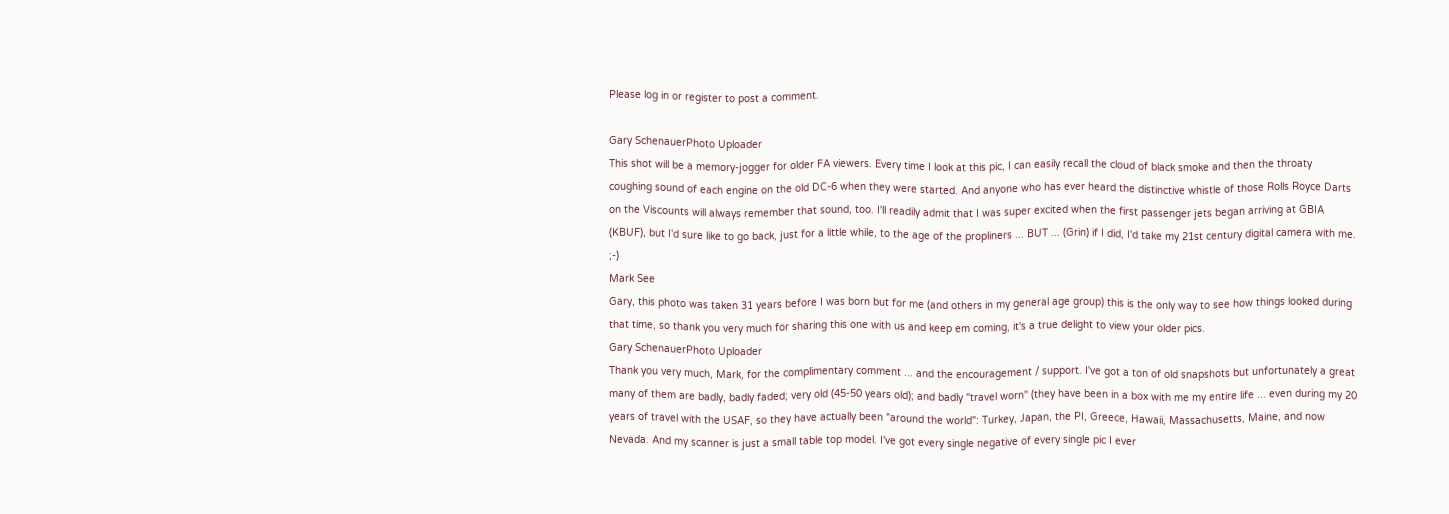Please log in or register to post a comment.

Gary SchenauerPhoto Uploader
This shot will be a memory-jogger for older FA viewers. Every time I look at this pic, I can easily recall the cloud of black smoke and then the throaty coughing sound of each engine on the old DC-6 when they were started. And anyone who has ever heard the distinctive whistle of those Rolls Royce Darts on the Viscounts will always remember that sound, too. I'll readily admit that I was super excited when the first passenger jets began arriving at GBIA (KBUF), but I'd sure like to go back, just for a little while, to the age of the propliners ... BUT ... (Grin) if I did, I'd take my 21st century digital camera with me. ;-)
Mark See
Gary, this photo was taken 31 years before I was born but for me (and others in my general age group) this is the only way to see how things looked during that time, so thank you very much for sharing this one with us and keep em coming, it's a true delight to view your older pics.
Gary SchenauerPhoto Uploader
Thank you very much, Mark, for the complimentary comment ... and the encouragement / support. I've got a ton of old snapshots but unfortunately a great many of them are badly, badly faded; very old (45-50 years old); and badly "travel worn" (they have been in a box with me my entire life ... even during my 20 years of travel with the USAF, so they have actually been "around the world": Turkey, Japan, the PI, Greece, Hawaii, Massachusetts, Maine, and now Nevada. And my scanner is just a small table top model. I've got every single negative of every single pic I ever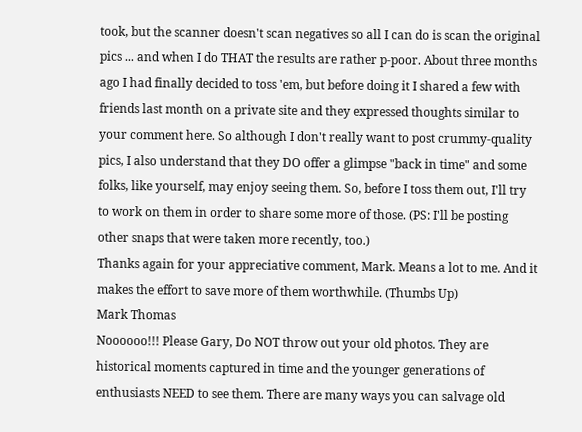took, but the scanner doesn't scan negatives so all I can do is scan the original pics ... and when I do THAT the results are rather p-poor. About three months ago I had finally decided to toss 'em, but before doing it I shared a few with friends last month on a private site and they expressed thoughts similar to your comment here. So although I don't really want to post crummy-quality pics, I also understand that they DO offer a glimpse "back in time" and some folks, like yourself, may enjoy seeing them. So, before I toss them out, I'll try to work on them in order to share some more of those. (PS: I'll be posting other snaps that were taken more recently, too.)
Thanks again for your appreciative comment, Mark. Means a lot to me. And it makes the effort to save more of them worthwhile. (Thumbs Up)
Mark Thomas
Noooooo!!! Please Gary, Do NOT throw out your old photos. They are historical moments captured in time and the younger generations of enthusiasts NEED to see them. There are many ways you can salvage old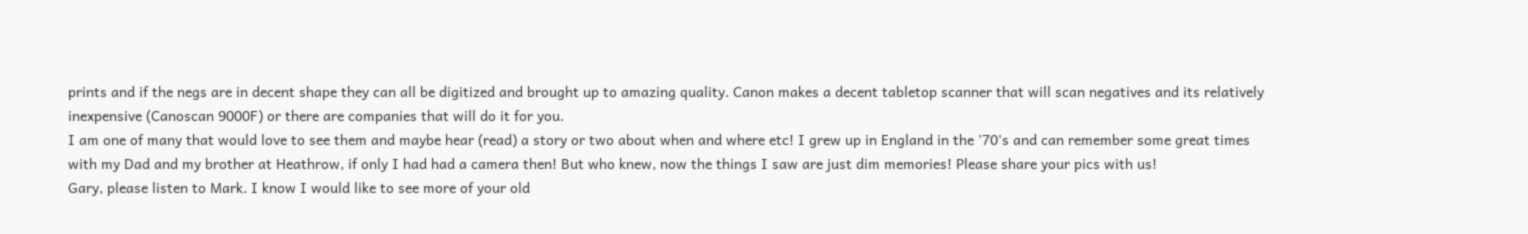prints and if the negs are in decent shape they can all be digitized and brought up to amazing quality. Canon makes a decent tabletop scanner that will scan negatives and its relatively inexpensive (Canoscan 9000F) or there are companies that will do it for you.
I am one of many that would love to see them and maybe hear (read) a story or two about when and where etc! I grew up in England in the '70's and can remember some great times with my Dad and my brother at Heathrow, if only I had had a camera then! But who knew, now the things I saw are just dim memories! Please share your pics with us!
Gary, please listen to Mark. I know I would like to see more of your old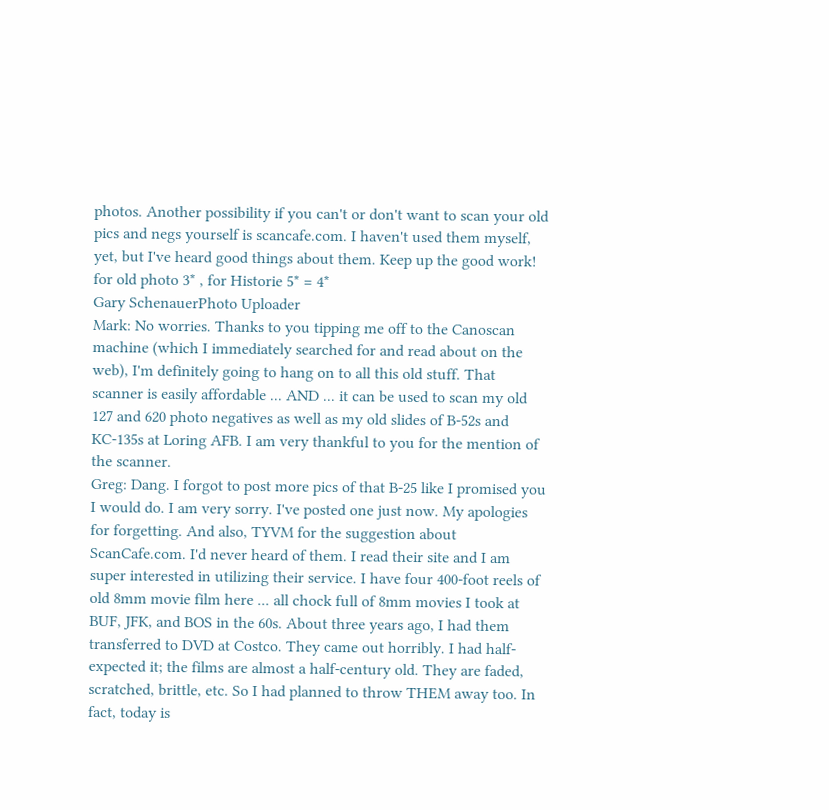photos. Another possibility if you can't or don't want to scan your old pics and negs yourself is scancafe.com. I haven't used them myself, yet, but I've heard good things about them. Keep up the good work!
for old photo 3* , for Historie 5* = 4*
Gary SchenauerPhoto Uploader
Mark: No worries. Thanks to you tipping me off to the Canoscan machine (which I immediately searched for and read about on the web), I'm definitely going to hang on to all this old stuff. That scanner is easily affordable ... AND ... it can be used to scan my old 127 and 620 photo negatives as well as my old slides of B-52s and KC-135s at Loring AFB. I am very thankful to you for the mention of the scanner.
Greg: Dang. I forgot to post more pics of that B-25 like I promised you I would do. I am very sorry. I've posted one just now. My apologies for forgetting. And also, TYVM for the suggestion about ScanCafe.com. I'd never heard of them. I read their site and I am super interested in utilizing their service. I have four 400-foot reels of old 8mm movie film here ... all chock full of 8mm movies I took at BUF, JFK, and BOS in the 60s. About three years ago, I had them transferred to DVD at Costco. They came out horribly. I had half-expected it; the films are almost a half-century old. They are faded, scratched, brittle, etc. So I had planned to throw THEM away too. In fact, today is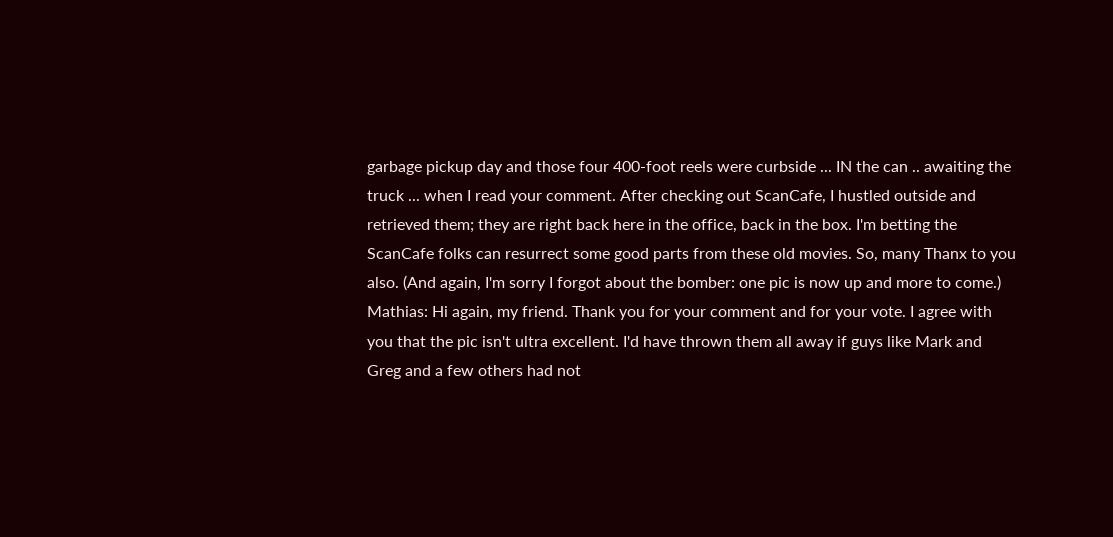garbage pickup day and those four 400-foot reels were curbside ... IN the can .. awaiting the truck ... when I read your comment. After checking out ScanCafe, I hustled outside and retrieved them; they are right back here in the office, back in the box. I'm betting the ScanCafe folks can resurrect some good parts from these old movies. So, many Thanx to you also. (And again, I'm sorry I forgot about the bomber: one pic is now up and more to come.)
Mathias: Hi again, my friend. Thank you for your comment and for your vote. I agree with you that the pic isn't ultra excellent. I'd have thrown them all away if guys like Mark and Greg and a few others had not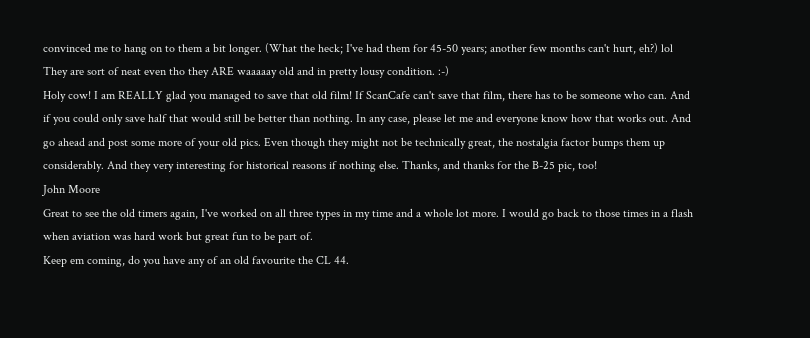convinced me to hang on to them a bit longer. (What the heck; I've had them for 45-50 years; another few months can't hurt, eh?) lol They are sort of neat even tho they ARE waaaaay old and in pretty lousy condition. :-)
Holy cow! I am REALLY glad you managed to save that old film! If ScanCafe can't save that film, there has to be someone who can. And if you could only save half that would still be better than nothing. In any case, please let me and everyone know how that works out. And go ahead and post some more of your old pics. Even though they might not be technically great, the nostalgia factor bumps them up considerably. And they very interesting for historical reasons if nothing else. Thanks, and thanks for the B-25 pic, too!
John Moore
Great to see the old timers again, I've worked on all three types in my time and a whole lot more. I would go back to those times in a flash when aviation was hard work but great fun to be part of.
Keep em coming, do you have any of an old favourite the CL 44.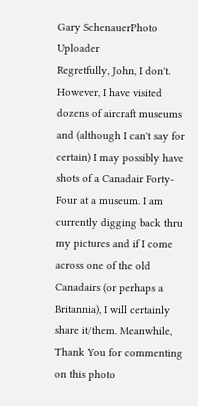Gary SchenauerPhoto Uploader
Regretfully, John, I don't. However, I have visited dozens of aircraft museums and (although I can't say for certain) I may possibly have shots of a Canadair Forty-Four at a museum. I am currently digging back thru my pictures and if I come across one of the old Canadairs (or perhaps a Britannia), I will certainly share it/them. Meanwhile, Thank You for commenting on this photo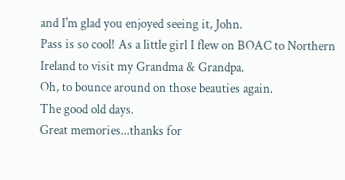and I'm glad you enjoyed seeing it, John.
Pass is so cool! As a little girl I flew on BOAC to Northern Ireland to visit my Grandma & Grandpa.
Oh, to bounce around on those beauties again.
The good old days.
Great memories...thanks for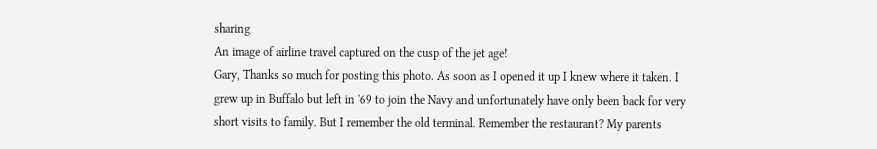sharing
An image of airline travel captured on the cusp of the jet age!
Gary, Thanks so much for posting this photo. As soon as I opened it up I knew where it taken. I grew up in Buffalo but left in '69 to join the Navy and unfortunately have only been back for very short visits to family. But I remember the old terminal. Remember the restaurant? My parents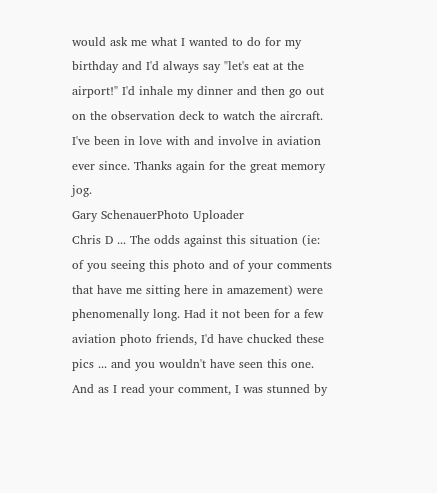would ask me what I wanted to do for my birthday and I'd always say "let's eat at the airport!" I'd inhale my dinner and then go out on the observation deck to watch the aircraft. I've been in love with and involve in aviation ever since. Thanks again for the great memory jog.
Gary SchenauerPhoto Uploader
Chris D ... The odds against this situation (ie: of you seeing this photo and of your comments that have me sitting here in amazement) were phenomenally long. Had it not been for a few aviation photo friends, I'd have chucked these pics ... and you wouldn't have seen this one. And as I read your comment, I was stunned by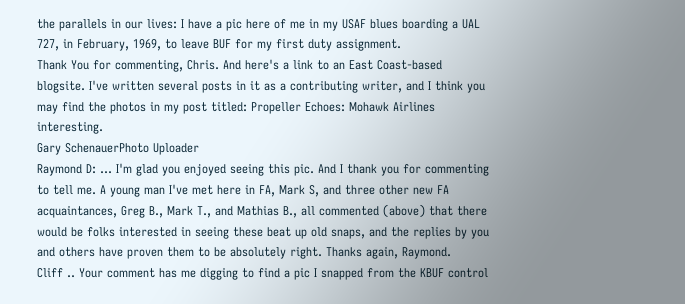the parallels in our lives: I have a pic here of me in my USAF blues boarding a UAL 727, in February, 1969, to leave BUF for my first duty assignment.
Thank You for commenting, Chris. And here's a link to an East Coast-based blogsite. I've written several posts in it as a contributing writer, and I think you may find the photos in my post titled: Propeller Echoes: Mohawk Airlines interesting.
Gary SchenauerPhoto Uploader
Raymond D: ... I'm glad you enjoyed seeing this pic. And I thank you for commenting to tell me. A young man I've met here in FA, Mark S, and three other new FA acquaintances, Greg B., Mark T., and Mathias B., all commented (above) that there would be folks interested in seeing these beat up old snaps, and the replies by you and others have proven them to be absolutely right. Thanks again, Raymond.
Cliff .. Your comment has me digging to find a pic I snapped from the KBUF control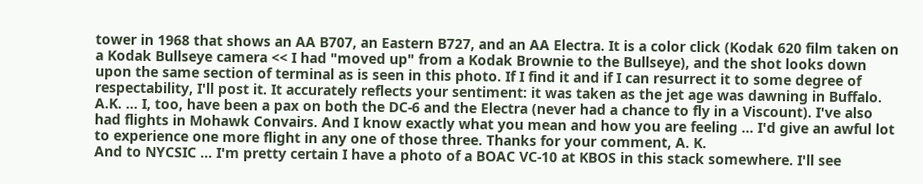tower in 1968 that shows an AA B707, an Eastern B727, and an AA Electra. It is a color click (Kodak 620 film taken on a Kodak Bullseye camera << I had "moved up" from a Kodak Brownie to the Bullseye), and the shot looks down upon the same section of terminal as is seen in this photo. If I find it and if I can resurrect it to some degree of respectability, I'll post it. It accurately reflects your sentiment: it was taken as the jet age was dawning in Buffalo.
A.K. ... I, too, have been a pax on both the DC-6 and the Electra (never had a chance to fly in a Viscount). I've also had flights in Mohawk Convairs. And I know exactly what you mean and how you are feeling ... I'd give an awful lot to experience one more flight in any one of those three. Thanks for your comment, A. K.
And to NYCSIC ... I'm pretty certain I have a photo of a BOAC VC-10 at KBOS in this stack somewhere. I'll see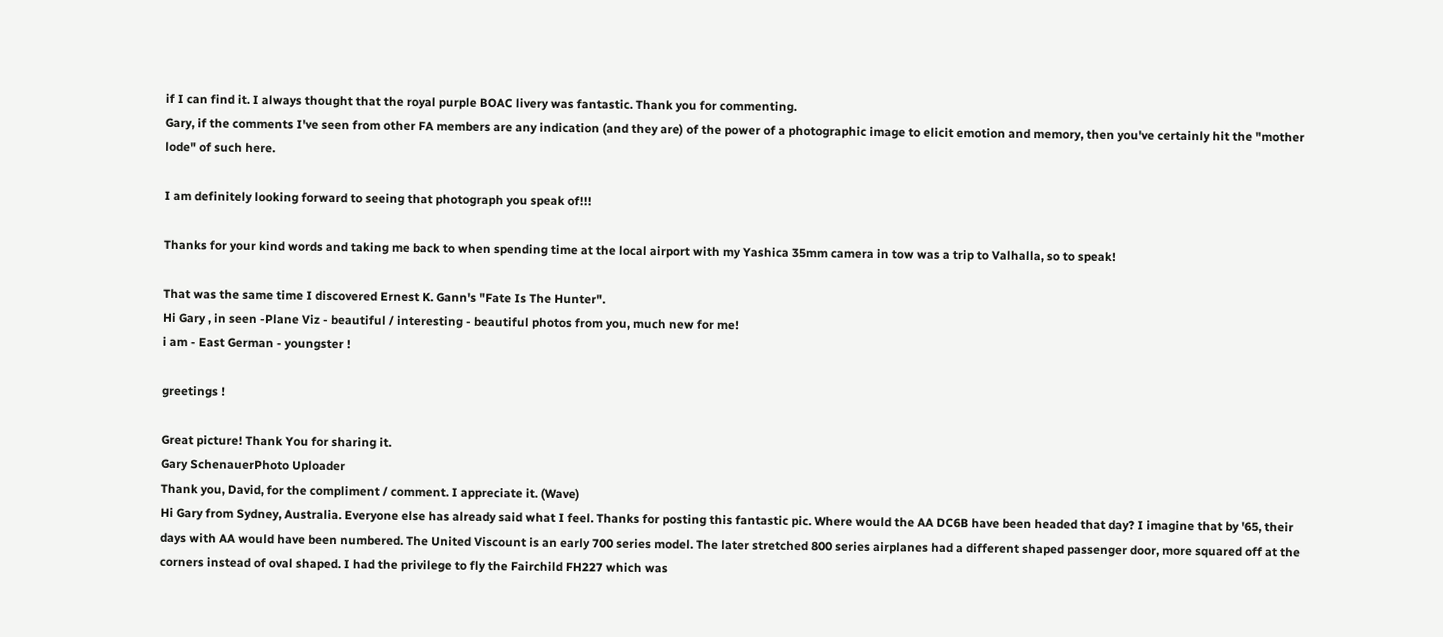if I can find it. I always thought that the royal purple BOAC livery was fantastic. Thank you for commenting.
Gary, if the comments I've seen from other FA members are any indication (and they are) of the power of a photographic image to elicit emotion and memory, then you've certainly hit the "mother lode" of such here.

I am definitely looking forward to seeing that photograph you speak of!!!

Thanks for your kind words and taking me back to when spending time at the local airport with my Yashica 35mm camera in tow was a trip to Valhalla, so to speak!

That was the same time I discovered Ernest K. Gann's "Fate Is The Hunter".
Hi Gary , in seen -Plane Viz - beautiful / interesting - beautiful photos from you, much new for me!
i am - East German - youngster !

greetings !

Great picture! Thank You for sharing it.
Gary SchenauerPhoto Uploader
Thank you, David, for the compliment / comment. I appreciate it. (Wave)
Hi Gary from Sydney, Australia. Everyone else has already said what I feel. Thanks for posting this fantastic pic. Where would the AA DC6B have been headed that day? I imagine that by '65, their days with AA would have been numbered. The United Viscount is an early 700 series model. The later stretched 800 series airplanes had a different shaped passenger door, more squared off at the corners instead of oval shaped. I had the privilege to fly the Fairchild FH227 which was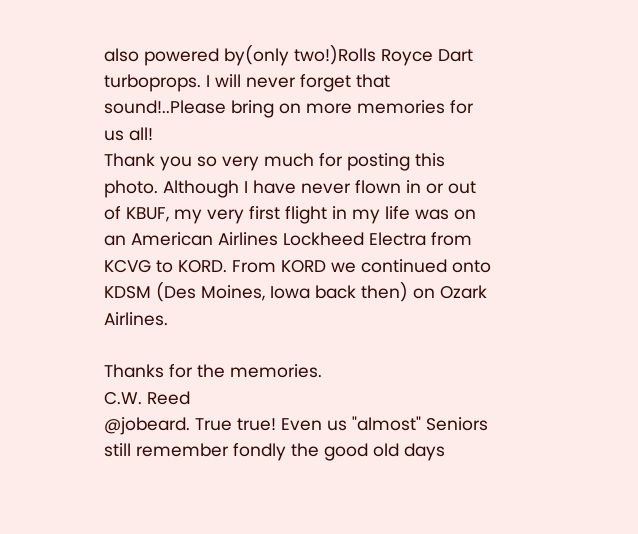also powered by(only two!)Rolls Royce Dart turboprops. I will never forget that sound!..Please bring on more memories for us all!
Thank you so very much for posting this photo. Although I have never flown in or out of KBUF, my very first flight in my life was on an American Airlines Lockheed Electra from KCVG to KORD. From KORD we continued onto KDSM (Des Moines, Iowa back then) on Ozark Airlines.

Thanks for the memories.
C.W. Reed
@jobeard. True true! Even us "almost" Seniors still remember fondly the good old days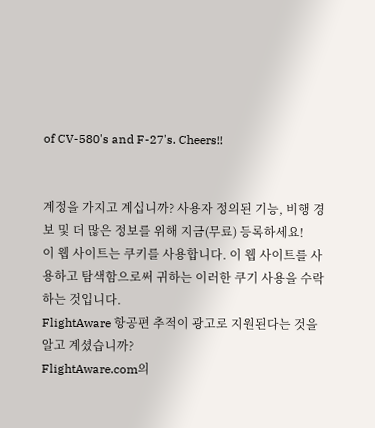of CV-580's and F-27's. Cheers!!


계정을 가지고 계십니까? 사용자 정의된 기능, 비행 경보 및 더 많은 정보를 위해 지금(무료) 등록하세요!
이 웹 사이트는 쿠키를 사용합니다. 이 웹 사이트를 사용하고 탐색함으로써 귀하는 이러한 쿠기 사용을 수락하는 것입니다.
FlightAware 항공편 추적이 광고로 지원된다는 것을 알고 계셨습니까?
FlightAware.com의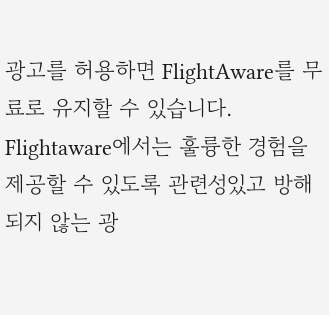광고를 허용하면 FlightAware를 무료로 유지할 수 있습니다. Flightaware에서는 훌륭한 경험을 제공할 수 있도록 관련성있고 방해되지 않는 광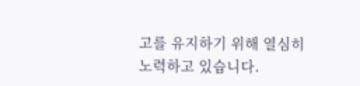고를 유지하기 위해 열심히 노력하고 있습니다.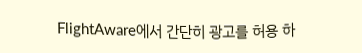FlightAware에서 간단히 광고를 허용 하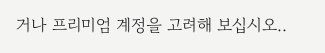거나 프리미엄 계정을 고려해 보십시오..